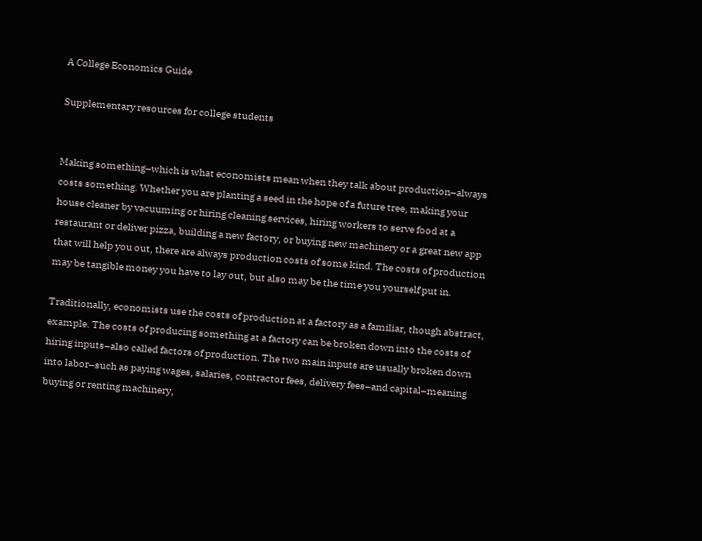A College Economics Guide

Supplementary resources for college students


Making something–which is what economists mean when they talk about production–always costs something. Whether you are planting a seed in the hope of a future tree, making your house cleaner by vacuuming or hiring cleaning services, hiring workers to serve food at a restaurant or deliver pizza, building a new factory, or buying new machinery or a great new app that will help you out, there are always production costs of some kind. The costs of production may be tangible money you have to lay out, but also may be the time you yourself put in.

Traditionally, economists use the costs of production at a factory as a familiar, though abstract, example. The costs of producing something at a factory can be broken down into the costs of hiring inputs–also called factors of production. The two main inputs are usually broken down into labor–such as paying wages, salaries, contractor fees, delivery fees–and capital–meaning buying or renting machinery,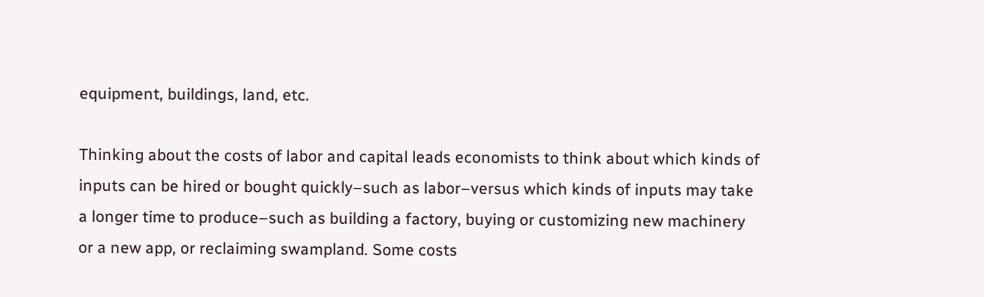equipment, buildings, land, etc.

Thinking about the costs of labor and capital leads economists to think about which kinds of inputs can be hired or bought quickly–such as labor–versus which kinds of inputs may take a longer time to produce–such as building a factory, buying or customizing new machinery or a new app, or reclaiming swampland. Some costs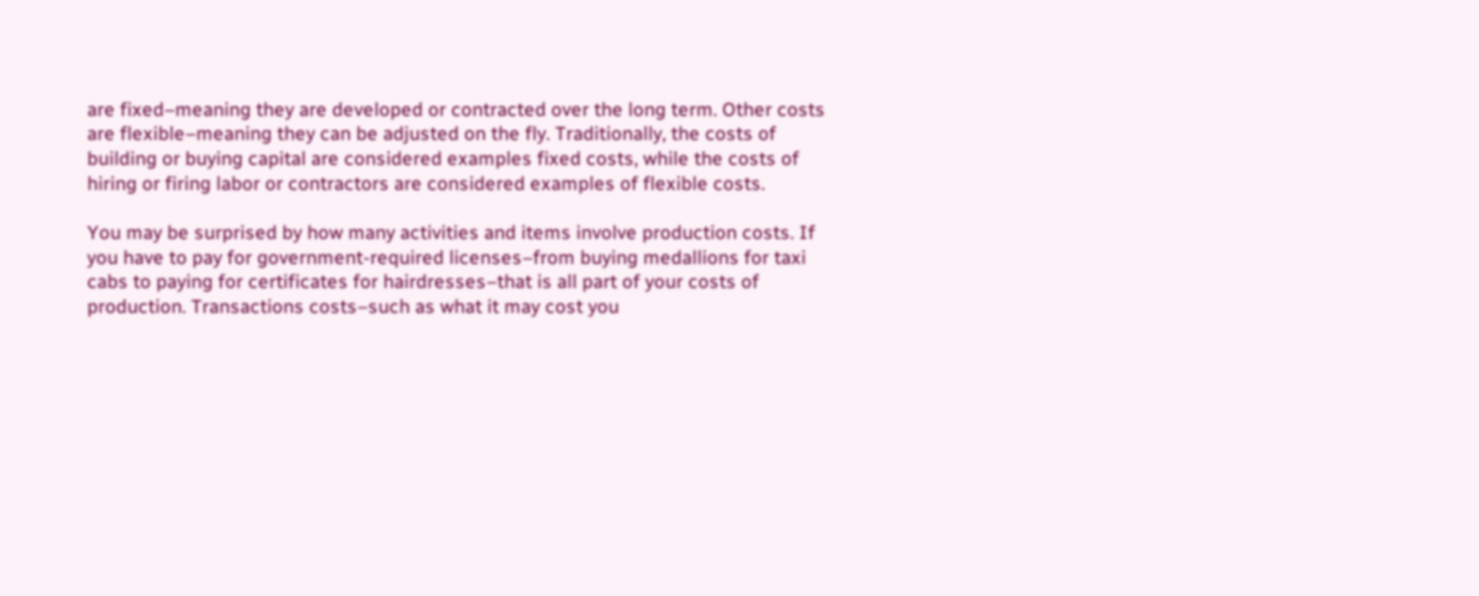are fixed–meaning they are developed or contracted over the long term. Other costs are flexible–meaning they can be adjusted on the fly. Traditionally, the costs of building or buying capital are considered examples fixed costs, while the costs of hiring or firing labor or contractors are considered examples of flexible costs.

You may be surprised by how many activities and items involve production costs. If you have to pay for government-required licenses–from buying medallions for taxi cabs to paying for certificates for hairdresses–that is all part of your costs of production. Transactions costs–such as what it may cost you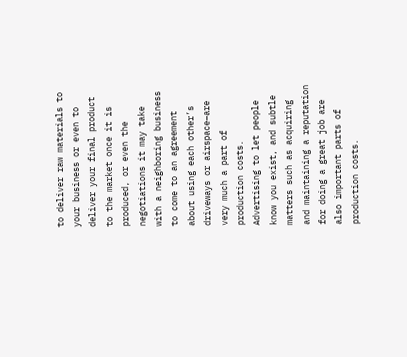to deliver raw materials to your business or even to deliver your final product to the market once it is produced, or even the negotiations it may take with a neighboring business to come to an agreement about using each other’s driveways or airspace–are very much a part of production costs. Advertising to let people know you exist, and subtle matters such as acquiring and maintaining a reputation for doing a great job are also important parts of production costs.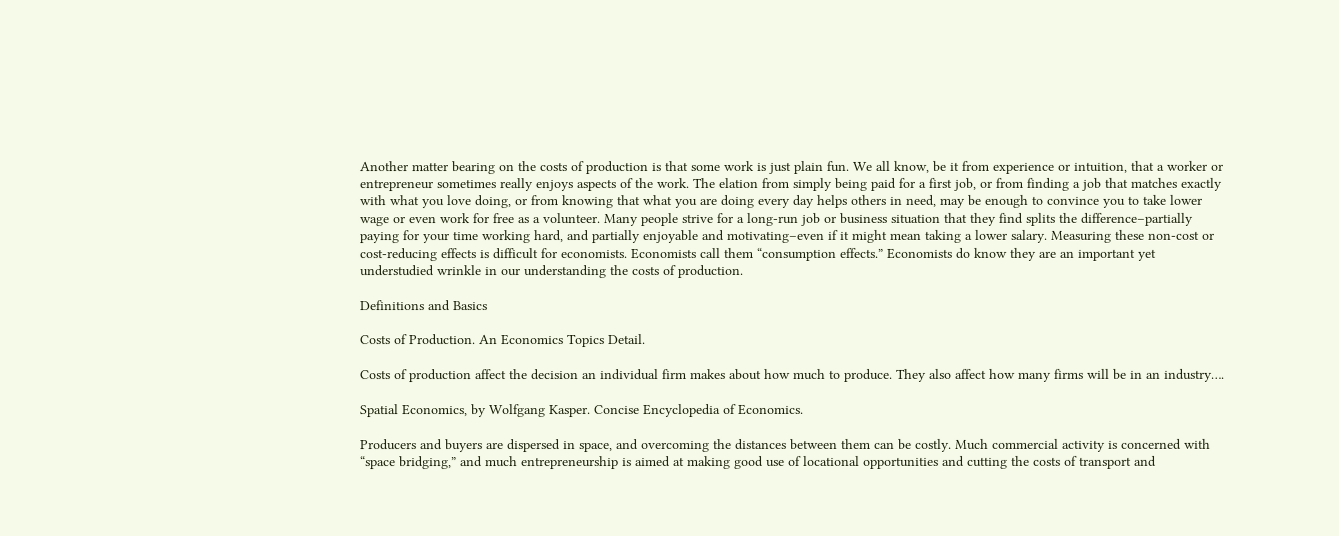Another matter bearing on the costs of production is that some work is just plain fun. We all know, be it from experience or intuition, that a worker or entrepreneur sometimes really enjoys aspects of the work. The elation from simply being paid for a first job, or from finding a job that matches exactly with what you love doing, or from knowing that what you are doing every day helps others in need, may be enough to convince you to take lower wage or even work for free as a volunteer. Many people strive for a long-run job or business situation that they find splits the difference–partially paying for your time working hard, and partially enjoyable and motivating–even if it might mean taking a lower salary. Measuring these non-cost or cost-reducing effects is difficult for economists. Economists call them “consumption effects.” Economists do know they are an important yet understudied wrinkle in our understanding the costs of production.

Definitions and Basics

Costs of Production. An Economics Topics Detail.

Costs of production affect the decision an individual firm makes about how much to produce. They also affect how many firms will be in an industry….

Spatial Economics, by Wolfgang Kasper. Concise Encyclopedia of Economics.

Producers and buyers are dispersed in space, and overcoming the distances between them can be costly. Much commercial activity is concerned with “space bridging,” and much entrepreneurship is aimed at making good use of locational opportunities and cutting the costs of transport and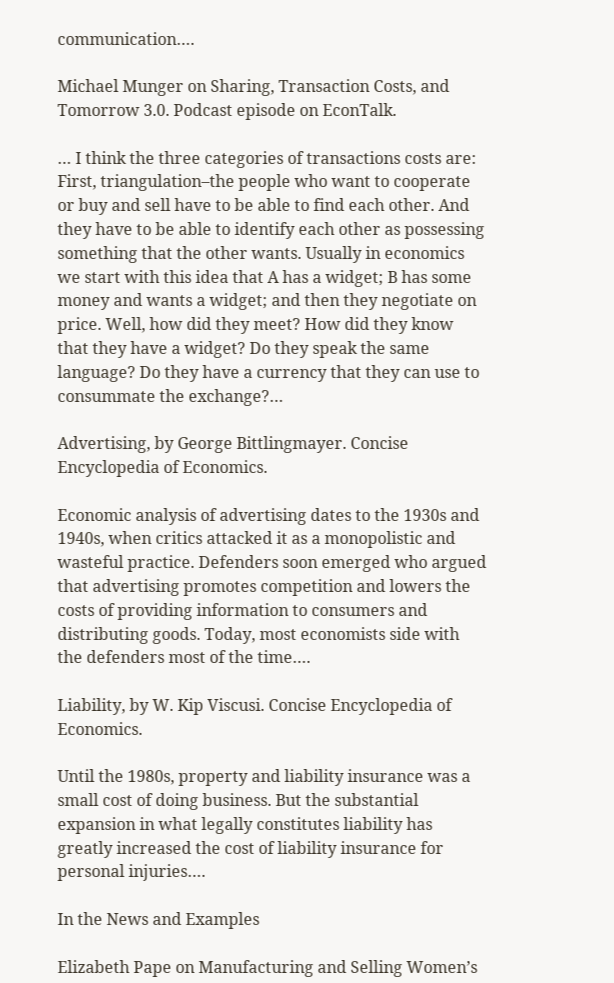communication….

Michael Munger on Sharing, Transaction Costs, and Tomorrow 3.0. Podcast episode on EconTalk.

… I think the three categories of transactions costs are: First, triangulation–the people who want to cooperate or buy and sell have to be able to find each other. And they have to be able to identify each other as possessing something that the other wants. Usually in economics we start with this idea that A has a widget; B has some money and wants a widget; and then they negotiate on price. Well, how did they meet? How did they know that they have a widget? Do they speak the same language? Do they have a currency that they can use to consummate the exchange?…

Advertising, by George Bittlingmayer. Concise Encyclopedia of Economics.

Economic analysis of advertising dates to the 1930s and 1940s, when critics attacked it as a monopolistic and wasteful practice. Defenders soon emerged who argued that advertising promotes competition and lowers the costs of providing information to consumers and distributing goods. Today, most economists side with the defenders most of the time….

Liability, by W. Kip Viscusi. Concise Encyclopedia of Economics.

Until the 1980s, property and liability insurance was a small cost of doing business. But the substantial expansion in what legally constitutes liability has greatly increased the cost of liability insurance for personal injuries….

In the News and Examples

Elizabeth Pape on Manufacturing and Selling Women’s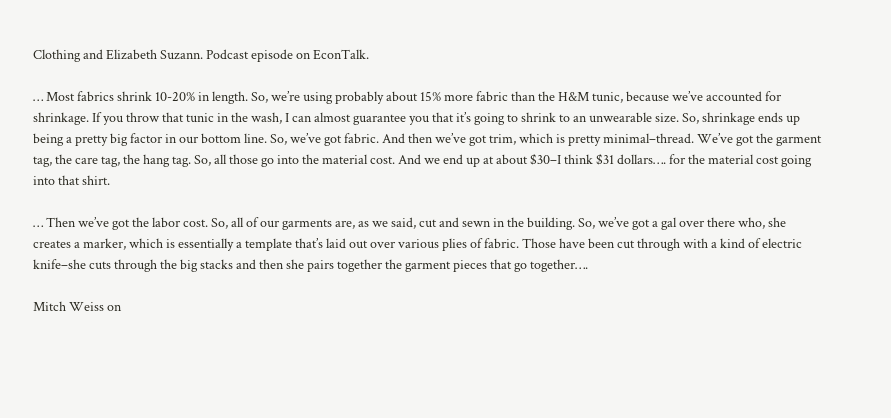Clothing and Elizabeth Suzann. Podcast episode on EconTalk.

… Most fabrics shrink 10-20% in length. So, we’re using probably about 15% more fabric than the H&M tunic, because we’ve accounted for shrinkage. If you throw that tunic in the wash, I can almost guarantee you that it’s going to shrink to an unwearable size. So, shrinkage ends up being a pretty big factor in our bottom line. So, we’ve got fabric. And then we’ve got trim, which is pretty minimal–thread. We’ve got the garment tag, the care tag, the hang tag. So, all those go into the material cost. And we end up at about $30–I think $31 dollars…. for the material cost going into that shirt.

… Then we’ve got the labor cost. So, all of our garments are, as we said, cut and sewn in the building. So, we’ve got a gal over there who, she creates a marker, which is essentially a template that’s laid out over various plies of fabric. Those have been cut through with a kind of electric knife–she cuts through the big stacks and then she pairs together the garment pieces that go together….

Mitch Weiss on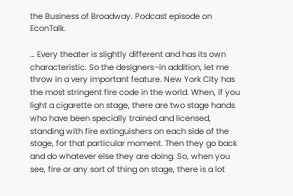the Business of Broadway. Podcast episode on EconTalk.

… Every theater is slightly different and has its own characteristic. So the designers–in addition, let me throw in a very important feature. New York City has the most stringent fire code in the world. When, if you light a cigarette on stage, there are two stage hands who have been specially trained and licensed, standing with fire extinguishers on each side of the stage, for that particular moment. Then they go back and do whatever else they are doing. So, when you see, fire or any sort of thing on stage, there is a lot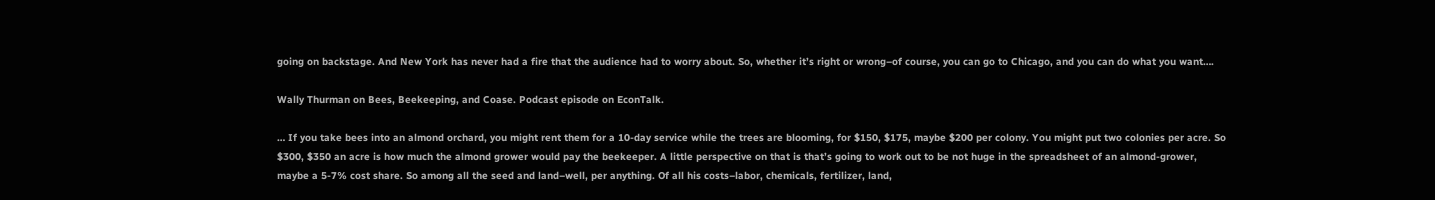going on backstage. And New York has never had a fire that the audience had to worry about. So, whether it’s right or wrong–of course, you can go to Chicago, and you can do what you want….

Wally Thurman on Bees, Beekeeping, and Coase. Podcast episode on EconTalk.

… If you take bees into an almond orchard, you might rent them for a 10-day service while the trees are blooming, for $150, $175, maybe $200 per colony. You might put two colonies per acre. So $300, $350 an acre is how much the almond grower would pay the beekeeper. A little perspective on that is that’s going to work out to be not huge in the spreadsheet of an almond-grower, maybe a 5-7% cost share. So among all the seed and land–well, per anything. Of all his costs–labor, chemicals, fertilizer, land,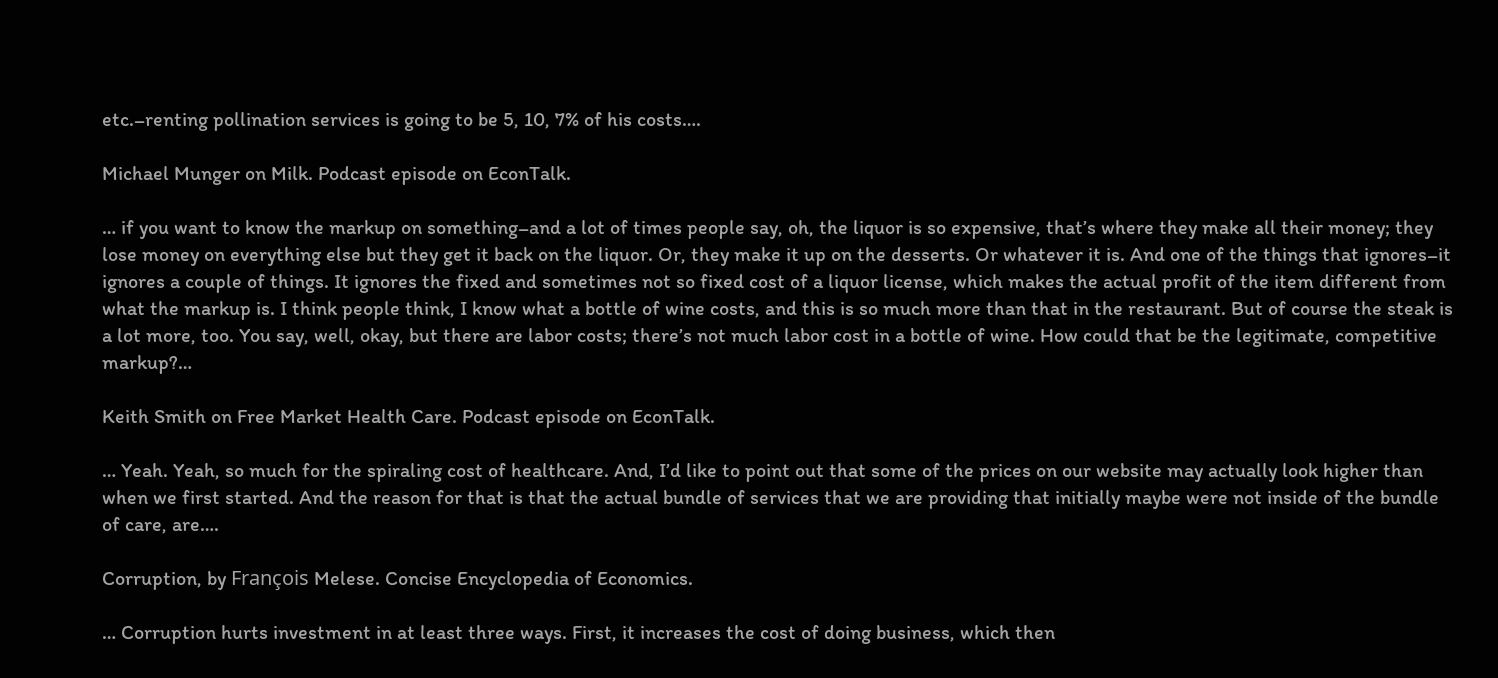etc.–renting pollination services is going to be 5, 10, 7% of his costs….

Michael Munger on Milk. Podcast episode on EconTalk.

… if you want to know the markup on something–and a lot of times people say, oh, the liquor is so expensive, that’s where they make all their money; they lose money on everything else but they get it back on the liquor. Or, they make it up on the desserts. Or whatever it is. And one of the things that ignores–it ignores a couple of things. It ignores the fixed and sometimes not so fixed cost of a liquor license, which makes the actual profit of the item different from what the markup is. I think people think, I know what a bottle of wine costs, and this is so much more than that in the restaurant. But of course the steak is a lot more, too. You say, well, okay, but there are labor costs; there’s not much labor cost in a bottle of wine. How could that be the legitimate, competitive markup?…

Keith Smith on Free Market Health Care. Podcast episode on EconTalk.

… Yeah. Yeah, so much for the spiraling cost of healthcare. And, I’d like to point out that some of the prices on our website may actually look higher than when we first started. And the reason for that is that the actual bundle of services that we are providing that initially maybe were not inside of the bundle of care, are….

Corruption, by François Melese. Concise Encyclopedia of Economics.

… Corruption hurts investment in at least three ways. First, it increases the cost of doing business, which then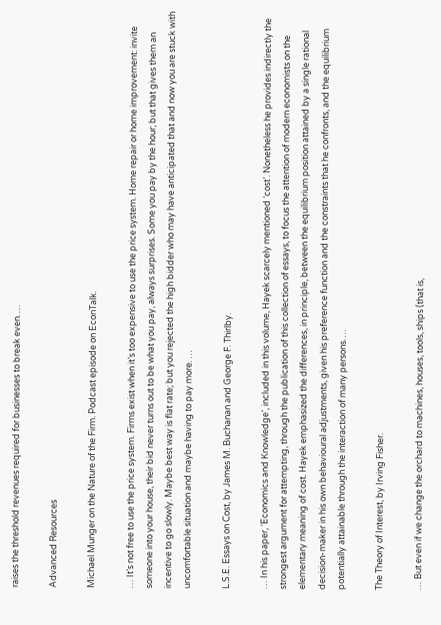raises the threshold revenues required for businesses to break even….

Advanced Resources

Michael Munger on the Nature of the Firm. Podcast episode on EconTalk.

… It’s not free to use the price system. Firms exist when it’s too expensive to use the price system. Home repair or home improvement: invite someone into your house, their bid never turns out to be what you pay, always surprises. Some you pay by the hour; but that gives them an incentive to go slowly. Maybe best way is flat rate; but you rejected the high bidder who may have anticipated that and now you are stuck with uncomfortable situation and maybe having to pay more. …

L.S.E. Essays on Cost, by James M. Buchanan and George F. Thirlby.

… In his paper, ‘Economics and Knowledge’, included in this volume, Hayek scarcely mentioned ‘cost’. Nonetheless he provides indirectly the strongest argument for attempting, through the publication of this collection of essays, to focus the attention of modern economists on the elementary meaning of cost. Hayek emphasized the differences, in principle, between the equilibrium position attained by a single rational decision-maker in his own behavioural adjustments, given his preference function and the constraints that he confronts, and the equilibrium potentially attainable through the interaction of many persons….

The Theory of Interest, by Irving Fisher.

… But even if we change the orchard to machines, houses, tools, ships (that is,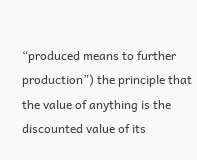“produced means to further production”) the principle that the value of anything is the discounted value of its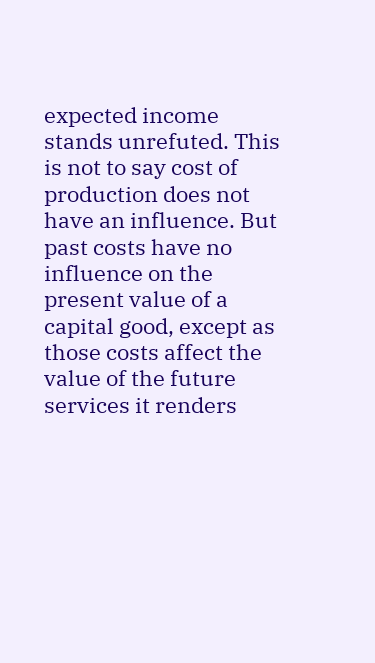expected income stands unrefuted. This is not to say cost of production does not have an influence. But past costs have no influence on the present value of a capital good, except as those costs affect the value of the future services it renders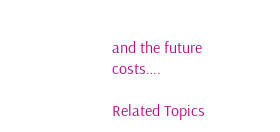and the future costs….

Related Topics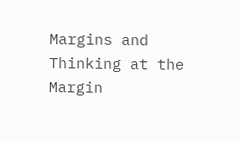Margins and Thinking at the Margin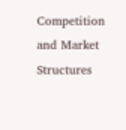Competition and Market Structures